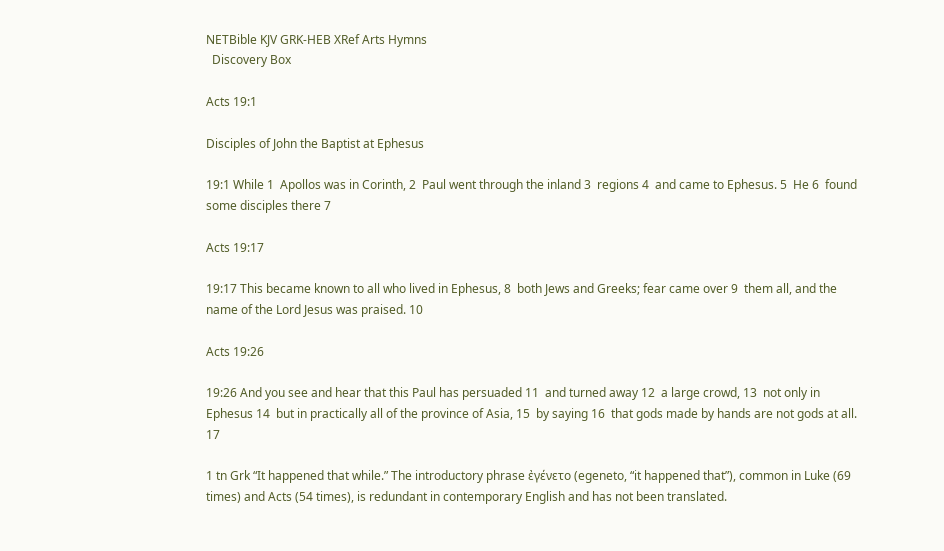NETBible KJV GRK-HEB XRef Arts Hymns
  Discovery Box

Acts 19:1

Disciples of John the Baptist at Ephesus

19:1 While 1  Apollos was in Corinth, 2  Paul went through the inland 3  regions 4  and came to Ephesus. 5  He 6  found some disciples there 7

Acts 19:17

19:17 This became known to all who lived in Ephesus, 8  both Jews and Greeks; fear came over 9  them all, and the name of the Lord Jesus was praised. 10

Acts 19:26

19:26 And you see and hear that this Paul has persuaded 11  and turned away 12  a large crowd, 13  not only in Ephesus 14  but in practically all of the province of Asia, 15  by saying 16  that gods made by hands are not gods at all. 17

1 tn Grk “It happened that while.” The introductory phrase ἐγένετο (egeneto, “it happened that”), common in Luke (69 times) and Acts (54 times), is redundant in contemporary English and has not been translated.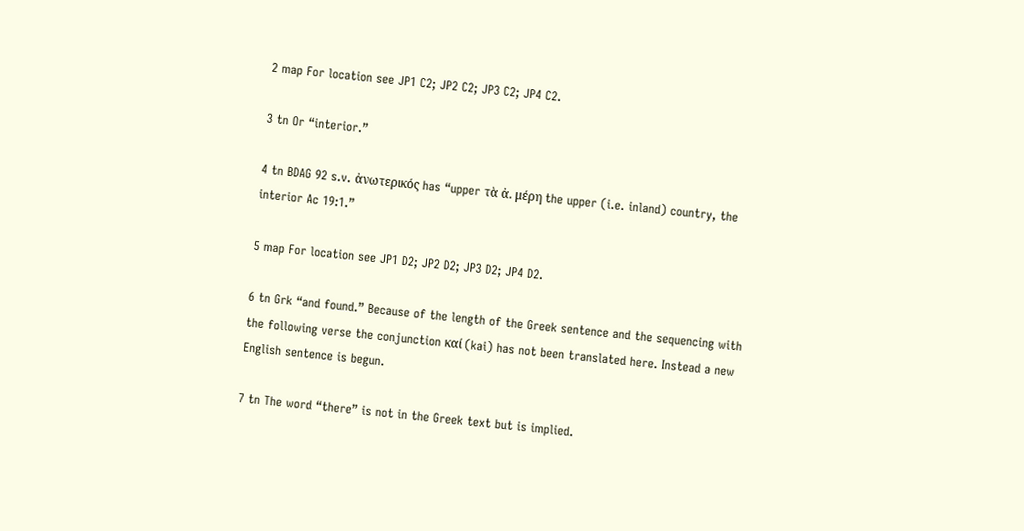2 map For location see JP1 C2; JP2 C2; JP3 C2; JP4 C2.

3 tn Or “interior.”

4 tn BDAG 92 s.v. ἀνωτερικός has “upper τὰ ἀ. μέρη the upper (i.e. inland) country, the interior Ac 19:1.”

5 map For location see JP1 D2; JP2 D2; JP3 D2; JP4 D2.

6 tn Grk “and found.” Because of the length of the Greek sentence and the sequencing with the following verse the conjunction καί (kai) has not been translated here. Instead a new English sentence is begun.

7 tn The word “there” is not in the Greek text but is implied.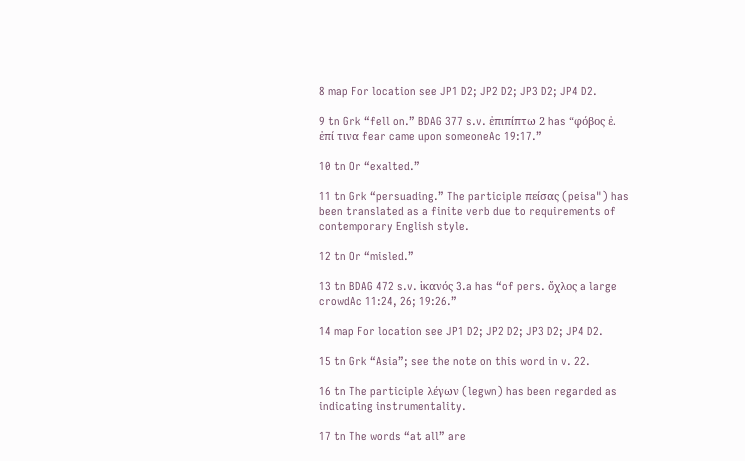8 map For location see JP1 D2; JP2 D2; JP3 D2; JP4 D2.

9 tn Grk “fell on.” BDAG 377 s.v. ἐπιπίπτω 2 has “φόβος ἐ. ἐπί τινα fear came upon someoneAc 19:17.”

10 tn Or “exalted.”

11 tn Grk “persuading.” The participle πείσας (peisa") has been translated as a finite verb due to requirements of contemporary English style.

12 tn Or “misled.”

13 tn BDAG 472 s.v. ἱκανός 3.a has “of pers. ὄχλος a large crowdAc 11:24, 26; 19:26.”

14 map For location see JP1 D2; JP2 D2; JP3 D2; JP4 D2.

15 tn Grk “Asia”; see the note on this word in v. 22.

16 tn The participle λέγων (legwn) has been regarded as indicating instrumentality.

17 tn The words “at all” are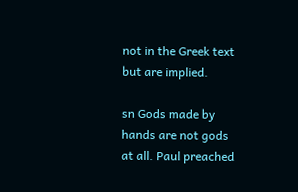not in the Greek text but are implied.

sn Gods made by hands are not gods at all. Paul preached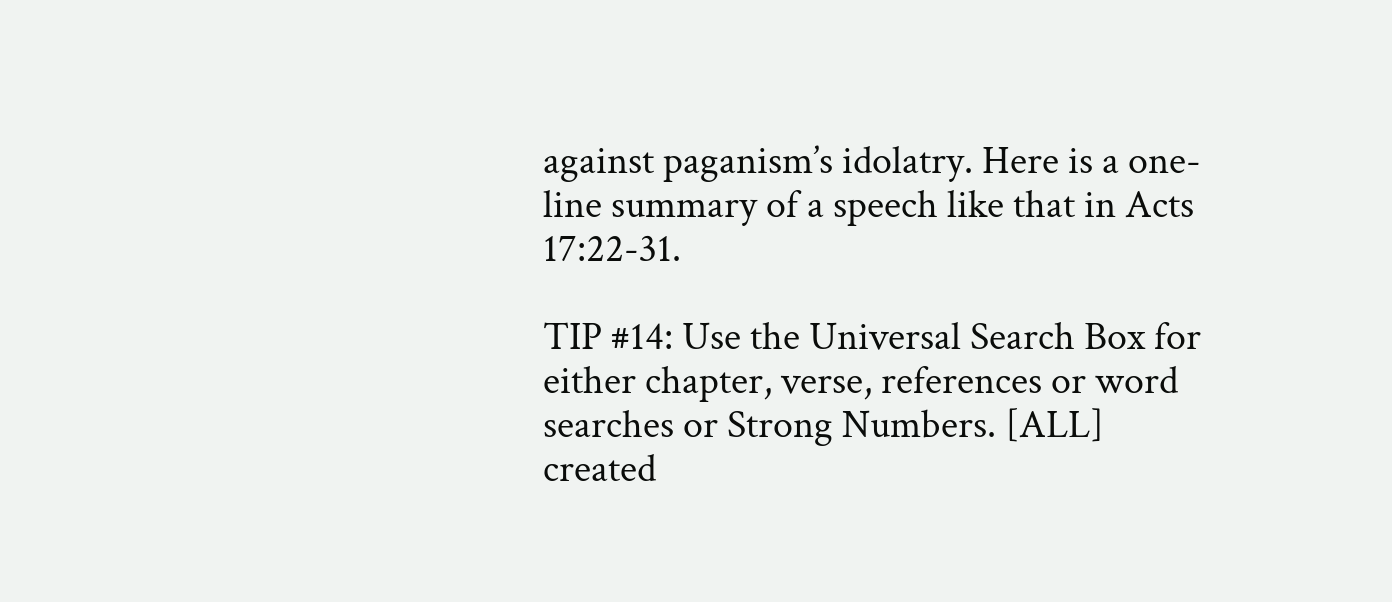against paganism’s idolatry. Here is a one-line summary of a speech like that in Acts 17:22-31.

TIP #14: Use the Universal Search Box for either chapter, verse, references or word searches or Strong Numbers. [ALL]
created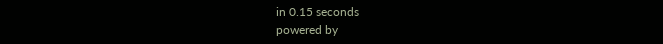in 0.15 seconds
powered by